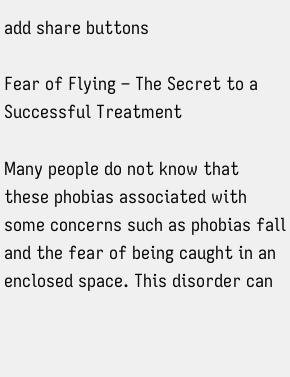add share buttons

Fear of Flying – The Secret to a Successful Treatment

Many people do not know that these phobias associated with some concerns such as phobias fall and the fear of being caught in an enclosed space. This disorder can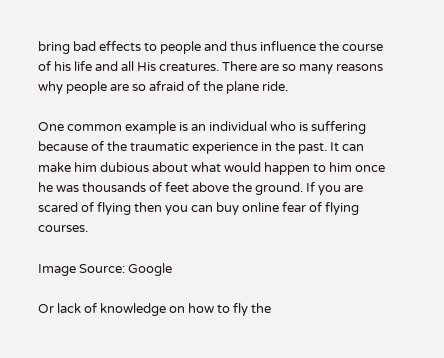bring bad effects to people and thus influence the course of his life and all His creatures. There are so many reasons why people are so afraid of the plane ride.

One common example is an individual who is suffering because of the traumatic experience in the past. It can make him dubious about what would happen to him once he was thousands of feet above the ground. If you are scared of flying then you can buy online fear of flying courses.

Image Source: Google

Or lack of knowledge on how to fly the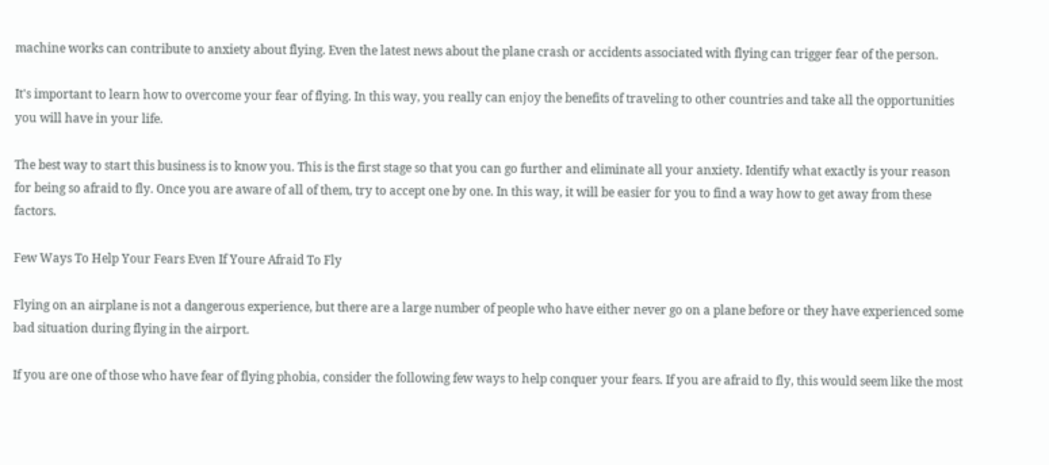machine works can contribute to anxiety about flying. Even the latest news about the plane crash or accidents associated with flying can trigger fear of the person.

It's important to learn how to overcome your fear of flying. In this way, you really can enjoy the benefits of traveling to other countries and take all the opportunities you will have in your life.

The best way to start this business is to know you. This is the first stage so that you can go further and eliminate all your anxiety. Identify what exactly is your reason for being so afraid to fly. Once you are aware of all of them, try to accept one by one. In this way, it will be easier for you to find a way how to get away from these factors.

Few Ways To Help Your Fears Even If Youre Afraid To Fly

Flying on an airplane is not a dangerous experience, but there are a large number of people who have either never go on a plane before or they have experienced some bad situation during flying in the airport.

If you are one of those who have fear of flying phobia, consider the following few ways to help conquer your fears. If you are afraid to fly, this would seem like the most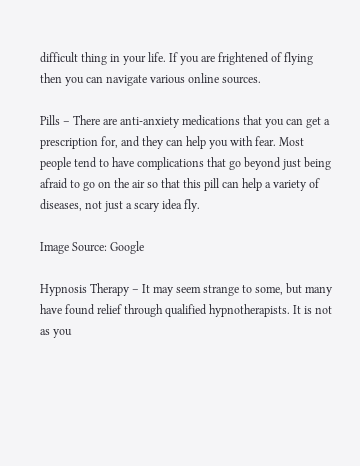difficult thing in your life. If you are frightened of flying then you can navigate various online sources.

Pills – There are anti-anxiety medications that you can get a prescription for, and they can help you with fear. Most people tend to have complications that go beyond just being afraid to go on the air so that this pill can help a variety of diseases, not just a scary idea fly.

Image Source: Google

Hypnosis Therapy – It may seem strange to some, but many have found relief through qualified hypnotherapists. It is not as you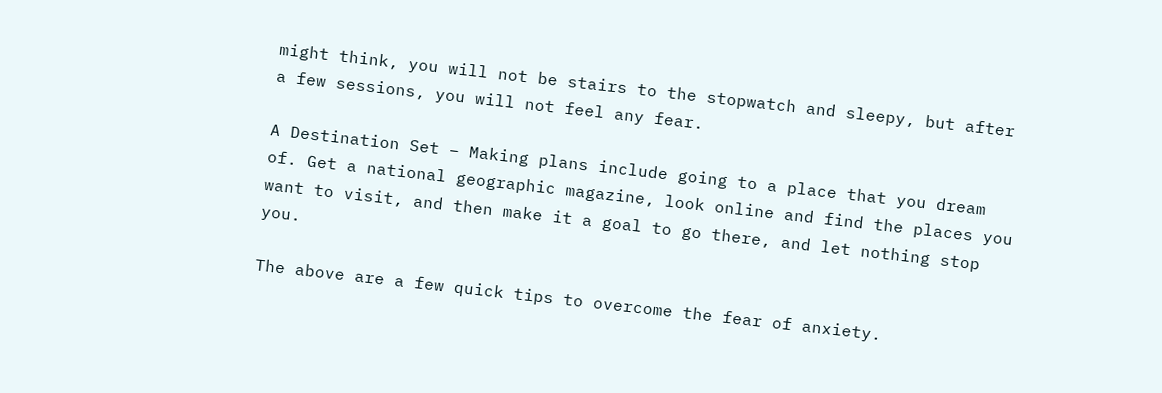might think, you will not be stairs to the stopwatch and sleepy, but after a few sessions, you will not feel any fear.

A Destination Set – Making plans include going to a place that you dream of. Get a national geographic magazine, look online and find the places you want to visit, and then make it a goal to go there, and let nothing stop you.

The above are a few quick tips to overcome the fear of anxiety.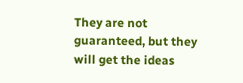They are not guaranteed, but they will get the ideas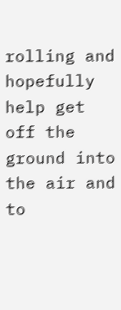rolling and hopefully help get off the ground into the air and to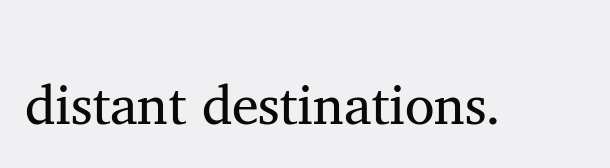distant destinations.